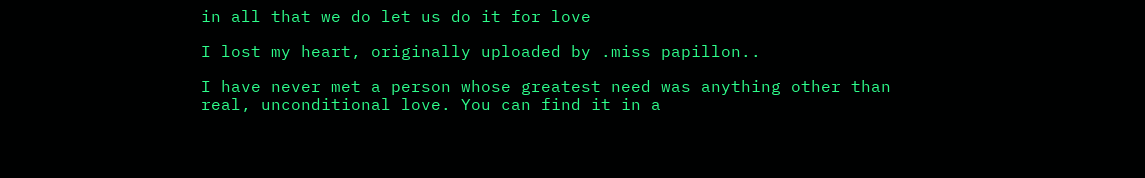in all that we do let us do it for love

I lost my heart, originally uploaded by .miss papillon..

I have never met a person whose greatest need was anything other than real, unconditional love. You can find it in a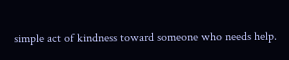simple act of kindness toward someone who needs help.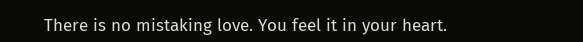There is no mistaking love. You feel it in your heart.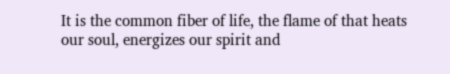It is the common fiber of life, the flame of that heats our soul, energizes our spirit and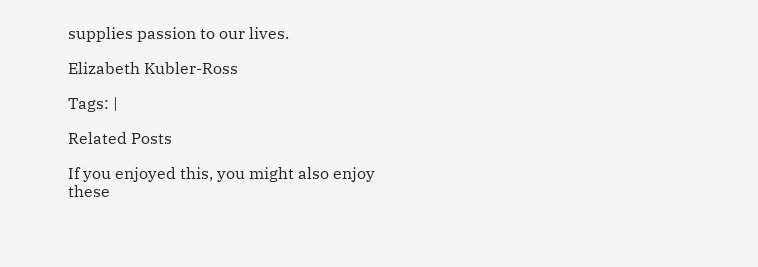supplies passion to our lives.

Elizabeth Kubler-Ross

Tags: |

Related Posts

If you enjoyed this, you might also enjoy these